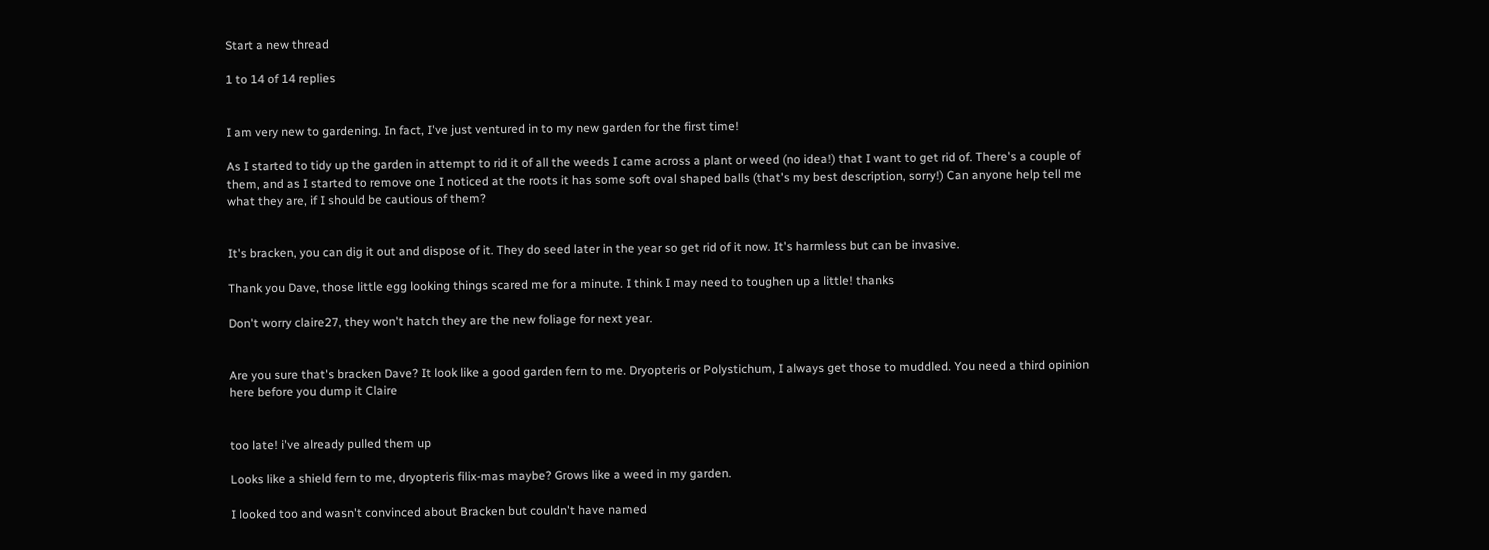Start a new thread

1 to 14 of 14 replies


I am very new to gardening. In fact, I've just ventured in to my new garden for the first time!

As I started to tidy up the garden in attempt to rid it of all the weeds I came across a plant or weed (no idea!) that I want to get rid of. There's a couple of them, and as I started to remove one I noticed at the roots it has some soft oval shaped balls (that's my best description, sorry!) Can anyone help tell me what they are, if I should be cautious of them?


It's bracken, you can dig it out and dispose of it. They do seed later in the year so get rid of it now. It's harmless but can be invasive.

Thank you Dave, those little egg looking things scared me for a minute. I think I may need to toughen up a little! thanks

Don't worry claire27, they won't hatch they are the new foliage for next year.


Are you sure that's bracken Dave? It look like a good garden fern to me. Dryopteris or Polystichum, I always get those to muddled. You need a third opinion here before you dump it Claire


too late! i've already pulled them up

Looks like a shield fern to me, dryopteris filix-mas maybe? Grows like a weed in my garden.

I looked too and wasn't convinced about Bracken but couldn't have named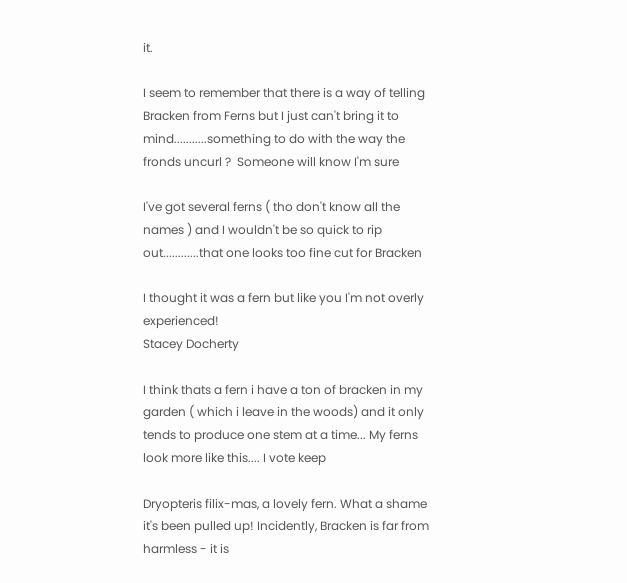it.

I seem to remember that there is a way of telling Bracken from Ferns but I just can't bring it to mind...........something to do with the way the fronds uncurl ?  Someone will know I'm sure

I've got several ferns ( tho don't know all the names ) and I wouldn't be so quick to rip out............that one looks too fine cut for Bracken

I thought it was a fern but like you I'm not overly experienced!
Stacey Docherty

I think thats a fern i have a ton of bracken in my garden ( which i leave in the woods) and it only tends to produce one stem at a time... My ferns look more like this.... I vote keep

Dryopteris filix-mas, a lovely fern. What a shame it's been pulled up! Incidently, Bracken is far from harmless - it is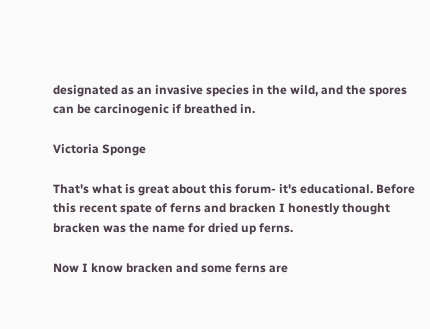designated as an invasive species in the wild, and the spores can be carcinogenic if breathed in.

Victoria Sponge

That's what is great about this forum- it's educational. Before this recent spate of ferns and bracken I honestly thought bracken was the name for dried up ferns.

Now I know bracken and some ferns are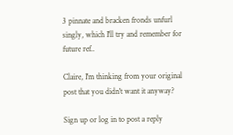3 pinnate and bracken fronds unfurl singly, which I'll try and remember for future ref..

Claire, I'm thinking from your original post that you didn't want it anyway?

Sign up or log in to post a reply